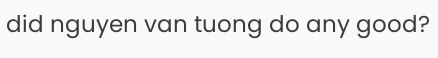did nguyen van tuong do any good?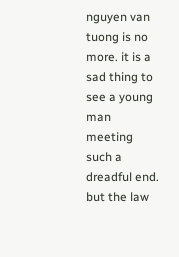nguyen van tuong is no more. it is a sad thing to see a young man meeting such a dreadful end. but the law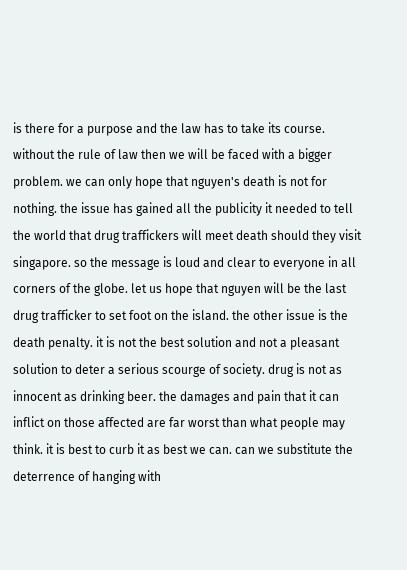is there for a purpose and the law has to take its course. without the rule of law then we will be faced with a bigger problem. we can only hope that nguyen's death is not for nothing. the issue has gained all the publicity it needed to tell the world that drug traffickers will meet death should they visit singapore. so the message is loud and clear to everyone in all corners of the globe. let us hope that nguyen will be the last drug trafficker to set foot on the island. the other issue is the death penalty. it is not the best solution and not a pleasant solution to deter a serious scourge of society. drug is not as innocent as drinking beer. the damages and pain that it can inflict on those affected are far worst than what people may think. it is best to curb it as best we can. can we substitute the deterrence of hanging with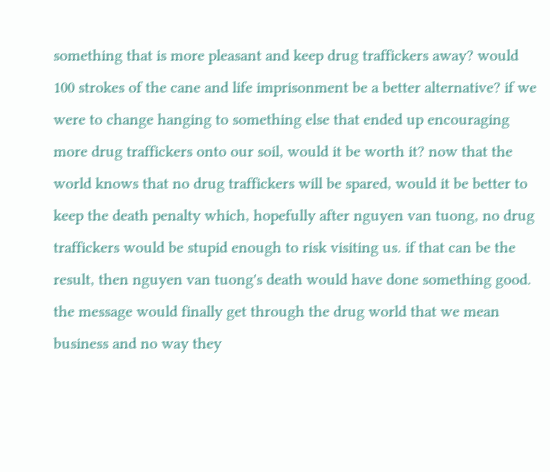something that is more pleasant and keep drug traffickers away? would 100 strokes of the cane and life imprisonment be a better alternative? if we were to change hanging to something else that ended up encouraging more drug traffickers onto our soil, would it be worth it? now that the world knows that no drug traffickers will be spared, would it be better to keep the death penalty which, hopefully after nguyen van tuong, no drug traffickers would be stupid enough to risk visiting us. if that can be the result, then nguyen van tuong's death would have done something good. the message would finally get through the drug world that we mean business and no way they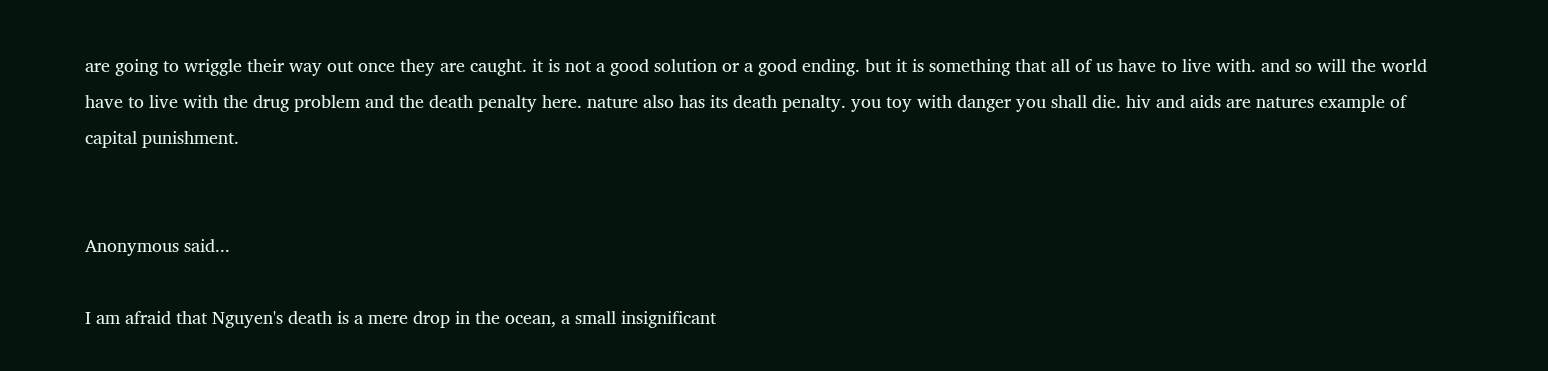are going to wriggle their way out once they are caught. it is not a good solution or a good ending. but it is something that all of us have to live with. and so will the world have to live with the drug problem and the death penalty here. nature also has its death penalty. you toy with danger you shall die. hiv and aids are natures example of capital punishment.


Anonymous said...

I am afraid that Nguyen's death is a mere drop in the ocean, a small insignificant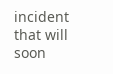incident that will soon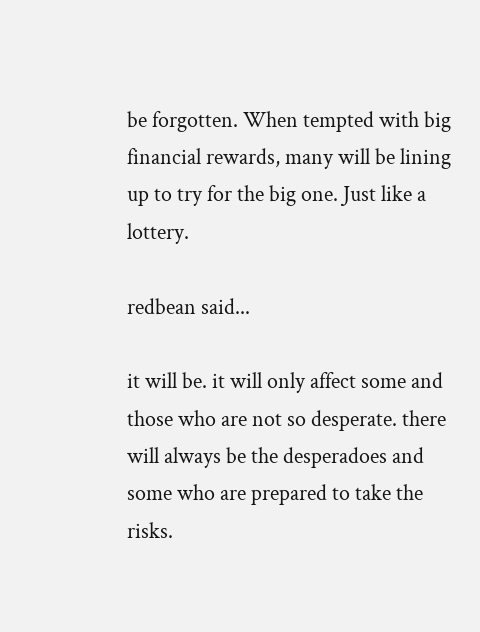be forgotten. When tempted with big financial rewards, many will be lining up to try for the big one. Just like a lottery.

redbean said...

it will be. it will only affect some and those who are not so desperate. there will always be the desperadoes and some who are prepared to take the risks.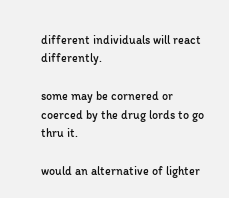different individuals will react differently.

some may be cornered or coerced by the drug lords to go thru it.

would an alternative of lighter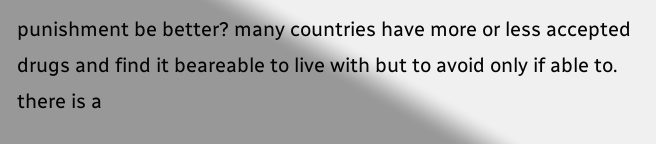punishment be better? many countries have more or less accepted drugs and find it beareable to live with but to avoid only if able to. there is a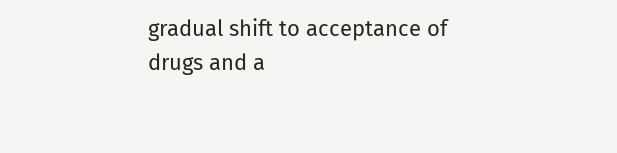gradual shift to acceptance of drugs and a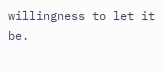willingness to let it be.